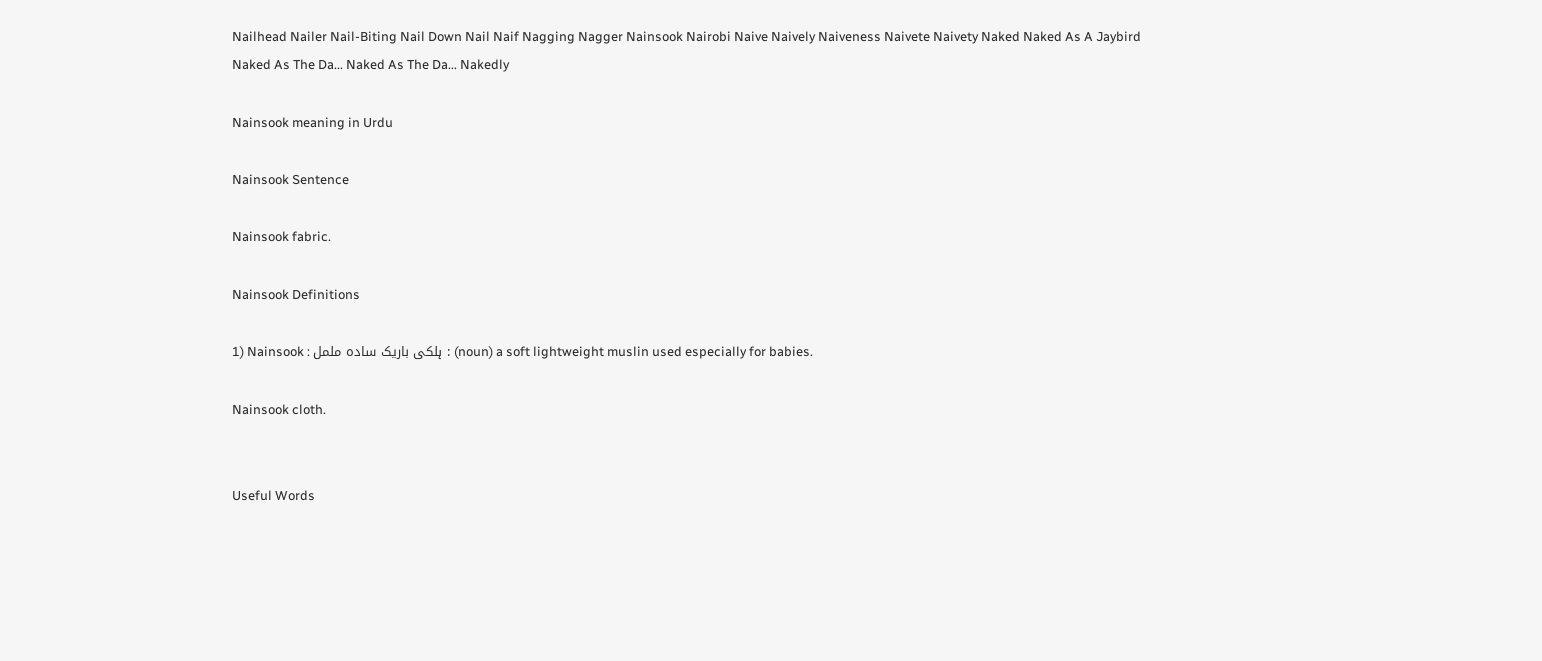Nailhead Nailer Nail-Biting Nail Down Nail Naif Nagging Nagger Nainsook Nairobi Naive Naively Naiveness Naivete Naivety Naked Naked As A Jaybird Naked As The Da... Naked As The Da... Nakedly

Nainsook meaning in Urdu

Nainsook Sentence

Nainsook fabric.

Nainsook Definitions

1) Nainsook : ہلکی باریک سادہ ململ : (noun) a soft lightweight muslin used especially for babies.

Nainsook cloth.


Useful Words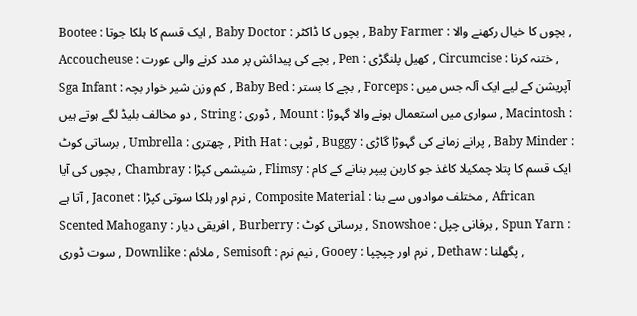Bootee : ایک قسم کا ہلکا جوتا , Baby Doctor : بچوں کا ڈاکٹر , Baby Farmer : بچوں کا خیال رکھنے والا , Accoucheuse : بچے کی پیدائش پر مدد کرنے والی عورت , Pen : کھیل پلنگڑی , Circumcise : ختنہ کرنا , Sga Infant : کم وزن شیر خوار بچہ , Baby Bed : بچے کا بستر , Forceps : آپریشن کے لیے ایک آلہ جس میں دو مخالف بلیڈ لگے ہوتے ہیں , String : ڈوری , Mount : سواری میں استعمال ہونے والا گہوڑا , Macintosh : برساتی کوٹ , Umbrella : چھتری , Pith Hat : ٹوپی , Buggy : پرانے زمانے کی گہوڑا گاڑی , Baby Minder : بچوں کی آیا , Chambray : شیشمی کپڑا , Flimsy : ایک قسم کا پتلا چمکیلا کاغذ جو کاربن پیپر بنانے کے کام آتا ہے , Jaconet : نرم اور ہلکا سوتی کپڑا , Composite Material : مختلف موادوں سے بنا , African Scented Mahogany : افریقی دیار , Burberry : برساتی کوٹ , Snowshoe : برفانی چپل , Spun Yarn : سوت ڈوری , Downlike : ملائم , Semisoft : نیم نرم , Gooey : نرم اور چپچپا , Dethaw : پگھلنا ,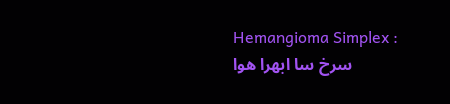Hemangioma Simplex : سرخ سا ابھرا ھوا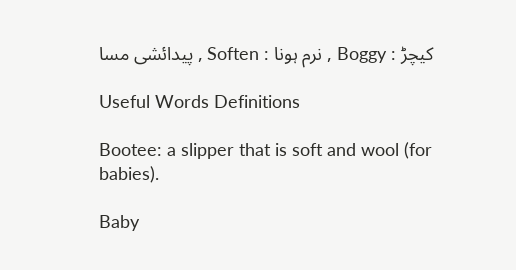پیدائشی مسا , Soften : نرم ہونا , Boggy : کیچڑ

Useful Words Definitions

Bootee: a slipper that is soft and wool (for babies).

Baby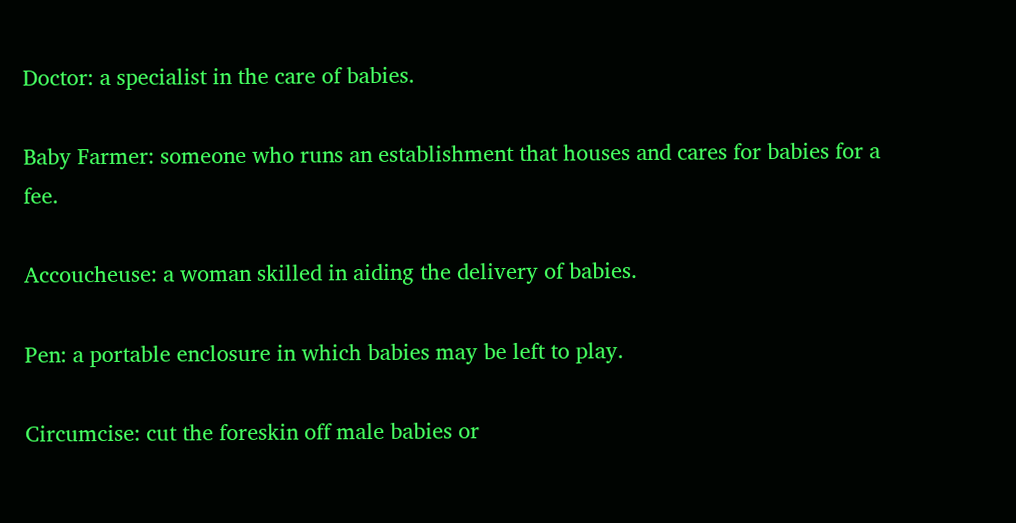Doctor: a specialist in the care of babies.

Baby Farmer: someone who runs an establishment that houses and cares for babies for a fee.

Accoucheuse: a woman skilled in aiding the delivery of babies.

Pen: a portable enclosure in which babies may be left to play.

Circumcise: cut the foreskin off male babies or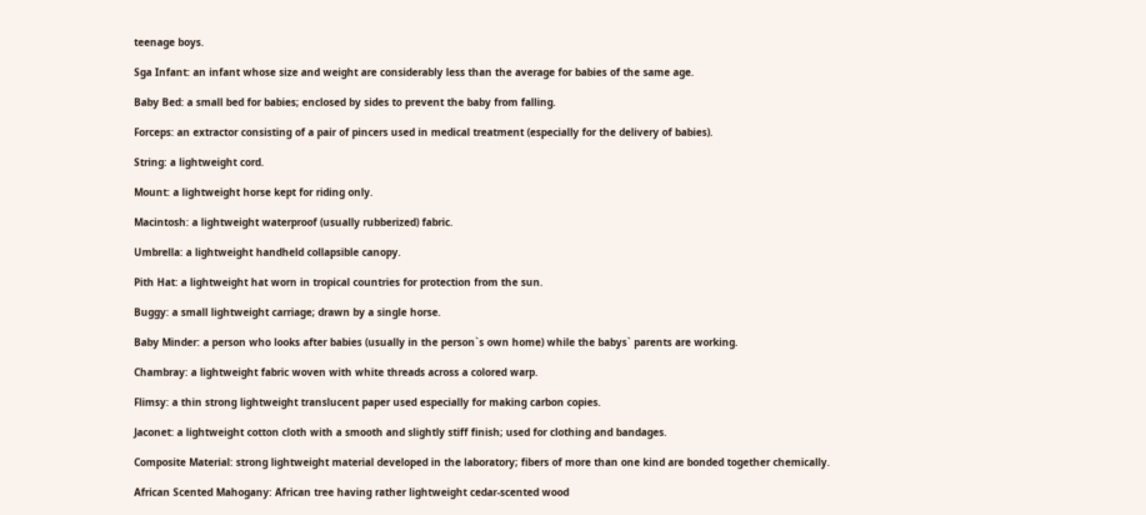teenage boys.

Sga Infant: an infant whose size and weight are considerably less than the average for babies of the same age.

Baby Bed: a small bed for babies; enclosed by sides to prevent the baby from falling.

Forceps: an extractor consisting of a pair of pincers used in medical treatment (especially for the delivery of babies).

String: a lightweight cord.

Mount: a lightweight horse kept for riding only.

Macintosh: a lightweight waterproof (usually rubberized) fabric.

Umbrella: a lightweight handheld collapsible canopy.

Pith Hat: a lightweight hat worn in tropical countries for protection from the sun.

Buggy: a small lightweight carriage; drawn by a single horse.

Baby Minder: a person who looks after babies (usually in the person`s own home) while the babys` parents are working.

Chambray: a lightweight fabric woven with white threads across a colored warp.

Flimsy: a thin strong lightweight translucent paper used especially for making carbon copies.

Jaconet: a lightweight cotton cloth with a smooth and slightly stiff finish; used for clothing and bandages.

Composite Material: strong lightweight material developed in the laboratory; fibers of more than one kind are bonded together chemically.

African Scented Mahogany: African tree having rather lightweight cedar-scented wood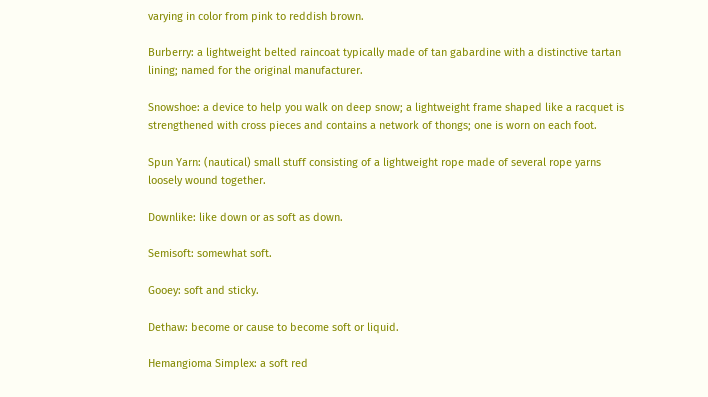varying in color from pink to reddish brown.

Burberry: a lightweight belted raincoat typically made of tan gabardine with a distinctive tartan lining; named for the original manufacturer.

Snowshoe: a device to help you walk on deep snow; a lightweight frame shaped like a racquet is strengthened with cross pieces and contains a network of thongs; one is worn on each foot.

Spun Yarn: (nautical) small stuff consisting of a lightweight rope made of several rope yarns loosely wound together.

Downlike: like down or as soft as down.

Semisoft: somewhat soft.

Gooey: soft and sticky.

Dethaw: become or cause to become soft or liquid.

Hemangioma Simplex: a soft red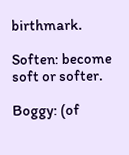birthmark.

Soften: become soft or softer.

Boggy: (of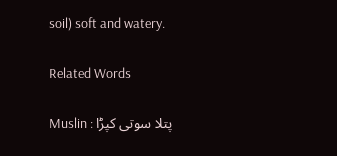soil) soft and watery.

Related Words

Muslin : پتلا سوتی کپڑا